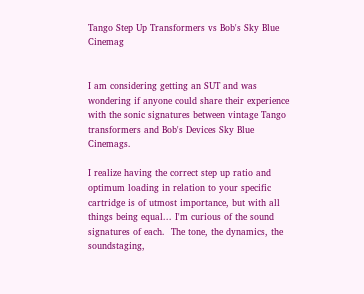Tango Step Up Transformers vs Bob's Sky Blue Cinemag


I am considering getting an SUT and was wondering if anyone could share their experience with the sonic signatures between vintage Tango transformers and Bob's Devices Sky Blue Cinemags.

I realize having the correct step up ratio and optimum loading in relation to your specific cartridge is of utmost importance, but with all things being equal... I'm curious of the sound signatures of each.  The tone, the dynamics, the soundstaging,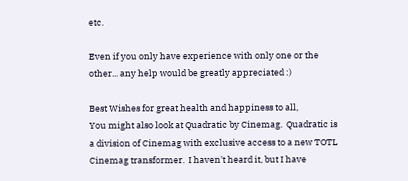etc.

Even if you only have experience with only one or the other... any help would be greatly appreciated :)

Best Wishes for great health and happiness to all,
You might also look at Quadratic by Cinemag.  Quadratic is a division of Cinemag with exclusive access to a new TOTL Cinemag transformer.  I haven't heard it, but I have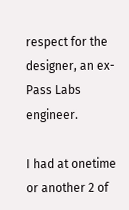respect for the designer, an ex-Pass Labs engineer.

I had at onetime or another 2 of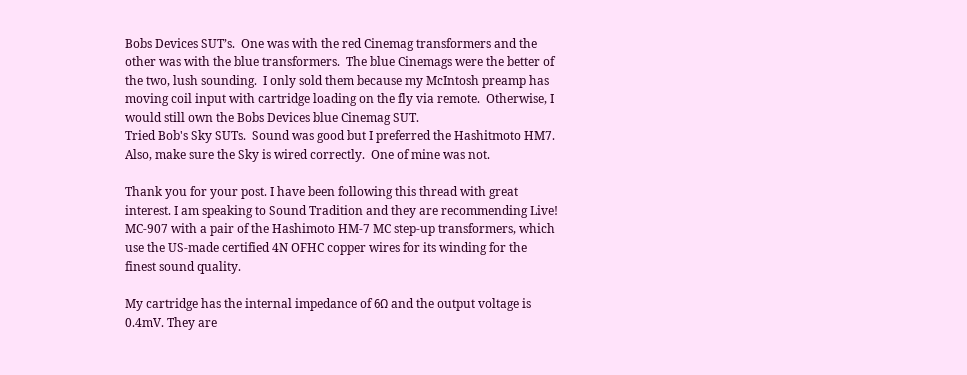Bobs Devices SUT’s.  One was with the red Cinemag transformers and the other was with the blue transformers.  The blue Cinemags were the better of the two, lush sounding.  I only sold them because my McIntosh preamp has moving coil input with cartridge loading on the fly via remote.  Otherwise, I would still own the Bobs Devices blue Cinemag SUT.
Tried Bob's Sky SUTs.  Sound was good but I preferred the Hashitmoto HM7.  Also, make sure the Sky is wired correctly.  One of mine was not.

Thank you for your post. I have been following this thread with great interest. I am speaking to Sound Tradition and they are recommending Live! MC-907 with a pair of the Hashimoto HM-7 MC step-up transformers, which use the US-made certified 4N OFHC copper wires for its winding for the finest sound quality.

My cartridge has the internal impedance of 6Ω and the output voltage is 0.4mV. They are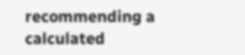recommending a calculated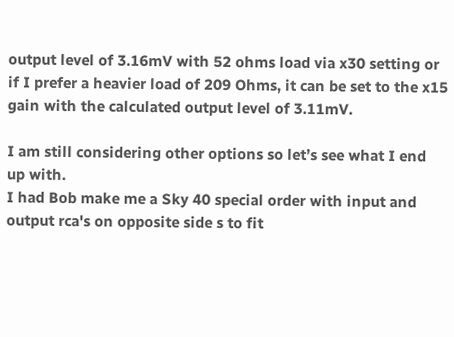output level of 3.16mV with 52 ohms load via x30 setting or if I prefer a heavier load of 209 Ohms, it can be set to the x15 gain with the calculated output level of 3.11mV.

I am still considering other options so let’s see what I end up with.
I had Bob make me a Sky 40 special order with input and output rca's on opposite side s to fit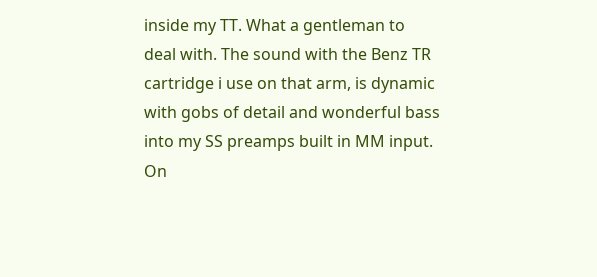inside my TT. What a gentleman to deal with. The sound with the Benz TR cartridge i use on that arm, is dynamic with gobs of detail and wonderful bass into my SS preamps built in MM input. On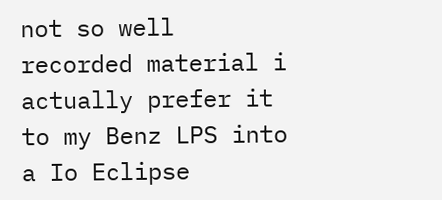not so well recorded material i actually prefer it to my Benz LPS into a Io Eclipse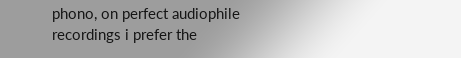phono, on perfect audiophile recordings i prefer the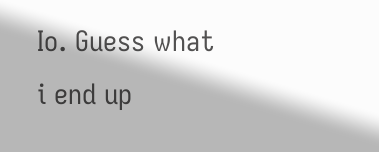Io. Guess what i end up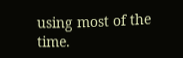using most of the time.